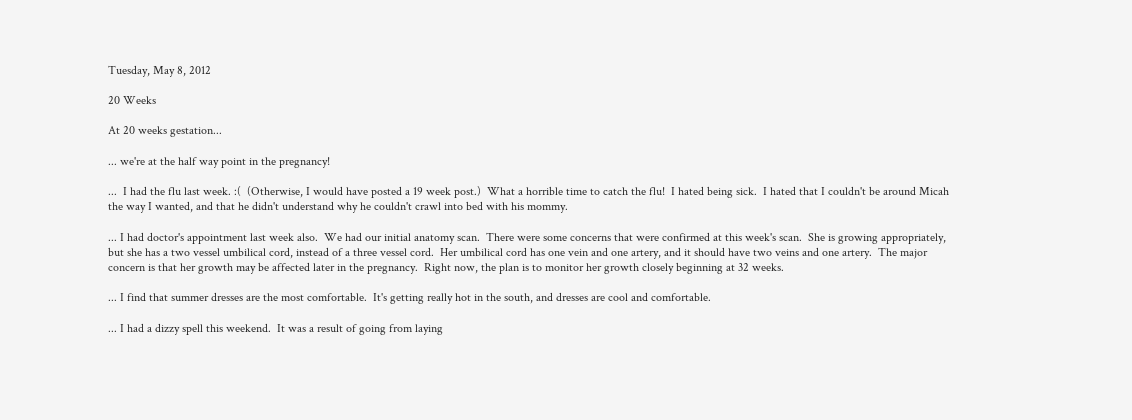Tuesday, May 8, 2012

20 Weeks

At 20 weeks gestation...

... we're at the half way point in the pregnancy!

...  I had the flu last week. :(  (Otherwise, I would have posted a 19 week post.)  What a horrible time to catch the flu!  I hated being sick.  I hated that I couldn't be around Micah the way I wanted, and that he didn't understand why he couldn't crawl into bed with his mommy.

... I had doctor's appointment last week also.  We had our initial anatomy scan.  There were some concerns that were confirmed at this week's scan.  She is growing appropriately, but she has a two vessel umbilical cord, instead of a three vessel cord.  Her umbilical cord has one vein and one artery, and it should have two veins and one artery.  The major concern is that her growth may be affected later in the pregnancy.  Right now, the plan is to monitor her growth closely beginning at 32 weeks.

... I find that summer dresses are the most comfortable.  It's getting really hot in the south, and dresses are cool and comfortable.

... I had a dizzy spell this weekend.  It was a result of going from laying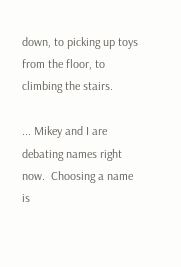down, to picking up toys from the floor, to climbing the stairs.

... Mikey and I are debating names right now.  Choosing a name is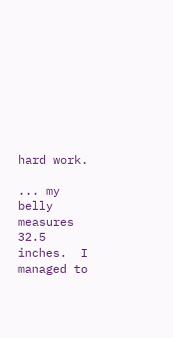hard work.

... my belly measures 32.5 inches.  I managed to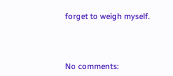forget to weigh myself.




No comments: